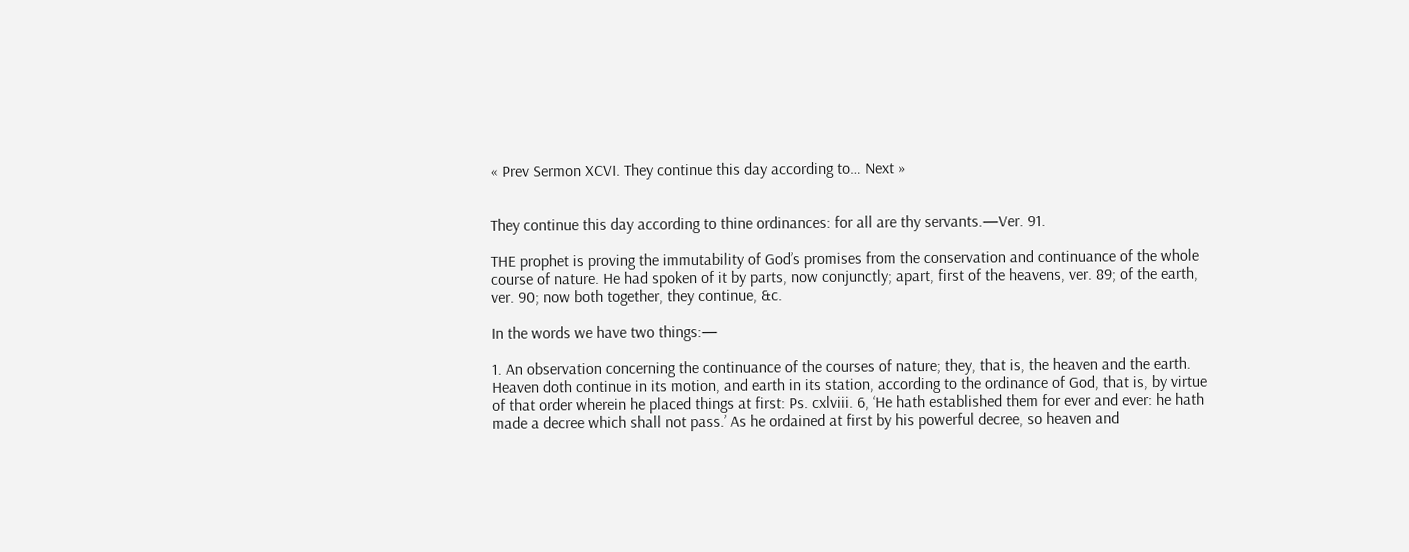« Prev Sermon XCVI. They continue this day according to… Next »


They continue this day according to thine ordinances: for all are thy servants.—Ver. 91.

THE prophet is proving the immutability of God’s promises from the conservation and continuance of the whole course of nature. He had spoken of it by parts, now conjunctly; apart, first of the heavens, ver. 89; of the earth, ver. 90; now both together, they continue, &c.

In the words we have two things:—

1. An observation concerning the continuance of the courses of nature; they, that is, the heaven and the earth. Heaven doth continue in its motion, and earth in its station, according to the ordinance of God, that is, by virtue of that order wherein he placed things at first: Ps. cxlviii. 6, ‘He hath established them for ever and ever: he hath made a decree which shall not pass.’ As he ordained at first by his powerful decree, so heaven and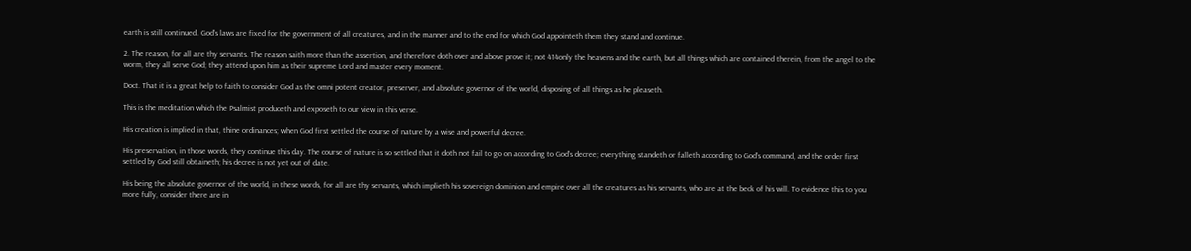earth is still continued. God’s laws are fixed for the government of all creatures, and in the manner and to the end for which God appointeth them they stand and continue.

2. The reason, for all are thy servants. The reason saith more than the assertion, and therefore doth over and above prove it; not 414only the heavens and the earth, but all things which are contained therein, from the angel to the worm, they all serve God; they attend upon him as their supreme Lord and master every moment.

Doct. That it is a great help to faith to consider God as the omni potent creator, preserver, and absolute governor of the world, disposing of all things as he pleaseth.

This is the meditation which the Psalmist produceth and exposeth to our view in this verse.

His creation is implied in that, thine ordinances; when God first settled the course of nature by a wise and powerful decree.

His preservation, in those words, they continue this day. The course of nature is so settled that it doth not fail to go on according to God’s decree; everything standeth or falleth according to God’s command, and the order first settled by God still obtaineth; his decree is not yet out of date.

His being the absolute governor of the world, in these words, for all are thy servants, which implieth his sovereign dominion and empire over all the creatures as his servants, who are at the beck of his will. To evidence this to you more fully, consider there are in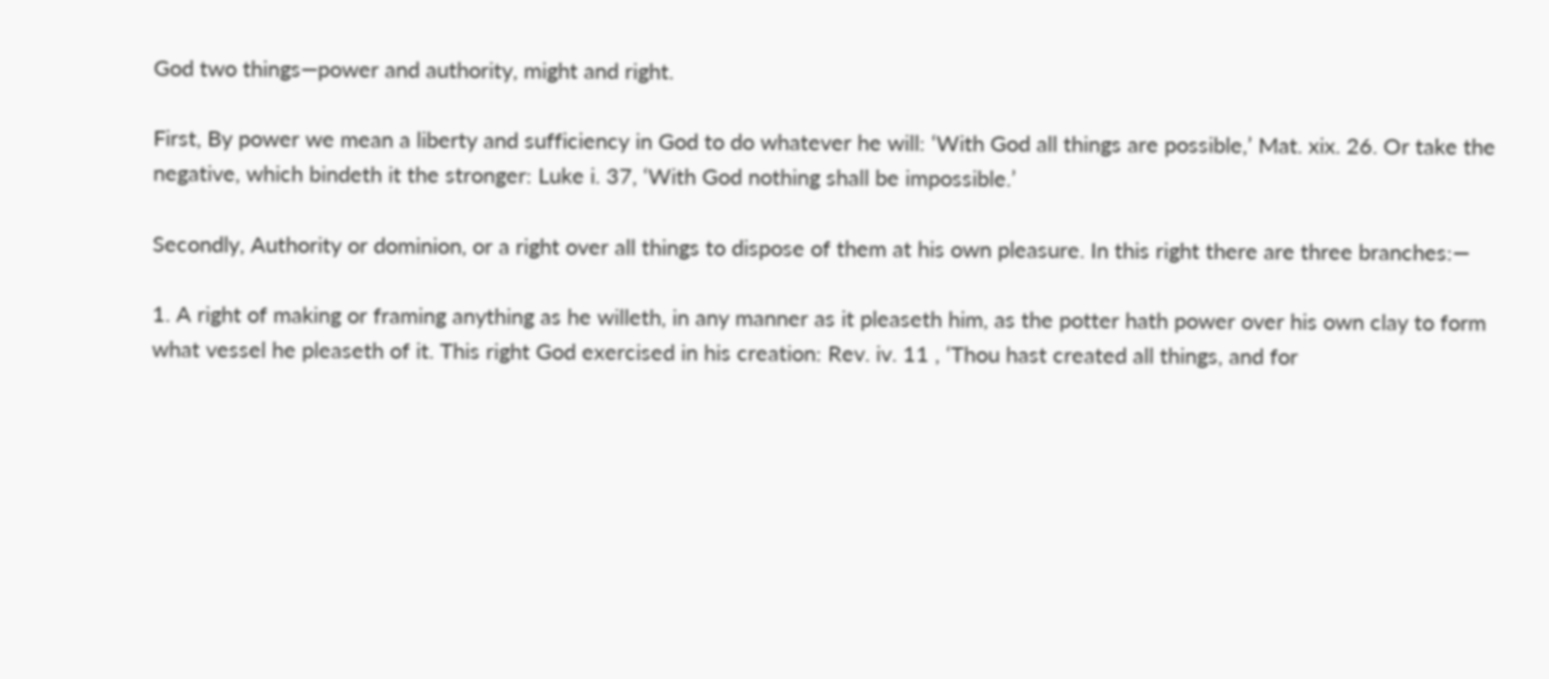God two things—power and authority, might and right.

First, By power we mean a liberty and sufficiency in God to do whatever he will: ‘With God all things are possible,’ Mat. xix. 26. Or take the negative, which bindeth it the stronger: Luke i. 37, ‘With God nothing shall be impossible.’

Secondly, Authority or dominion, or a right over all things to dispose of them at his own pleasure. In this right there are three branches:—

1. A right of making or framing anything as he willeth, in any manner as it pleaseth him, as the potter hath power over his own clay to form what vessel he pleaseth of it. This right God exercised in his creation: Rev. iv. 11 , ‘Thou hast created all things, and for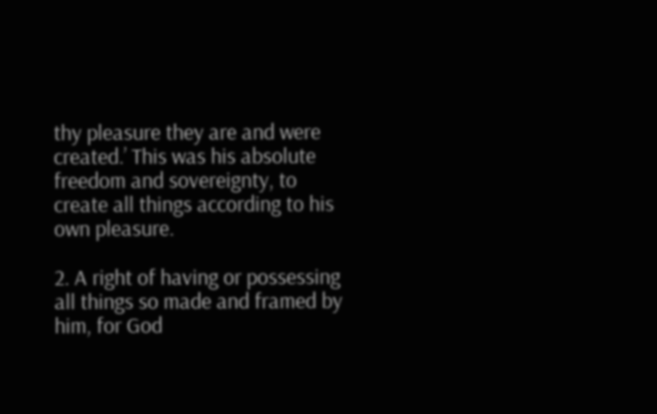thy pleasure they are and were created.’ This was his absolute freedom and sovereignty, to create all things according to his own pleasure.

2. A right of having or possessing all things so made and framed by him, for God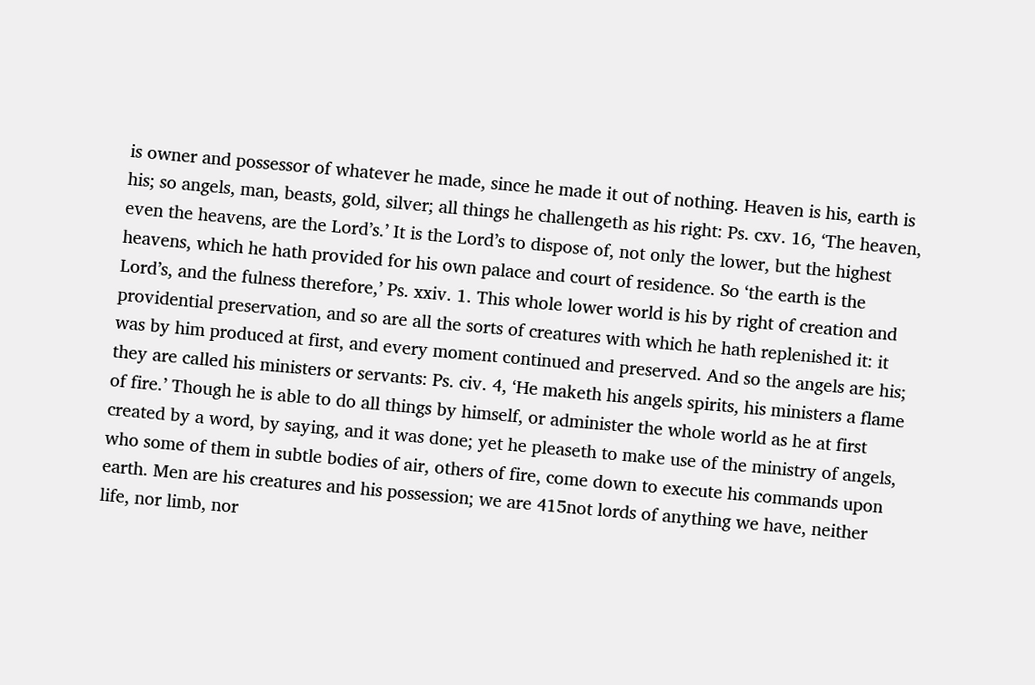is owner and possessor of whatever he made, since he made it out of nothing. Heaven is his, earth is his; so angels, man, beasts, gold, silver; all things he challengeth as his right: Ps. cxv. 16, ‘The heaven, even the heavens, are the Lord’s.’ It is the Lord’s to dispose of, not only the lower, but the highest heavens, which he hath provided for his own palace and court of residence. So ‘the earth is the Lord’s, and the fulness therefore,’ Ps. xxiv. 1. This whole lower world is his by right of creation and providential preservation, and so are all the sorts of creatures with which he hath replenished it: it was by him produced at first, and every moment continued and preserved. And so the angels are his; they are called his ministers or servants: Ps. civ. 4, ‘He maketh his angels spirits, his ministers a flame of fire.’ Though he is able to do all things by himself, or administer the whole world as he at first created by a word, by saying, and it was done; yet he pleaseth to make use of the ministry of angels, who some of them in subtle bodies of air, others of fire, come down to execute his commands upon earth. Men are his creatures and his possession; we are 415not lords of anything we have, neither life, nor limb, nor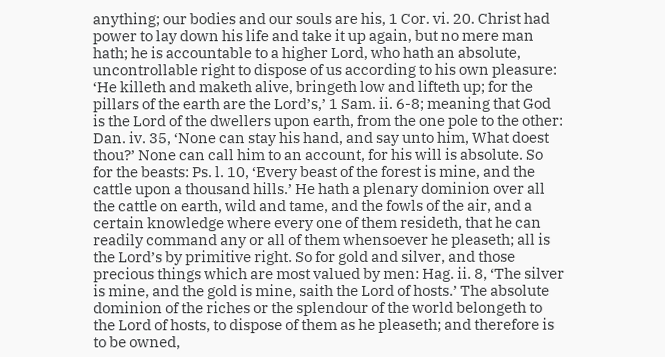anything; our bodies and our souls are his, 1 Cor. vi. 20. Christ had power to lay down his life and take it up again, but no mere man hath; he is accountable to a higher Lord, who hath an absolute, uncontrollable right to dispose of us according to his own pleasure: ‘He killeth and maketh alive, bringeth low and lifteth up; for the pillars of the earth are the Lord’s,’ 1 Sam. ii. 6-8; meaning that God is the Lord of the dwellers upon earth, from the one pole to the other: Dan. iv. 35, ‘None can stay his hand, and say unto him, What doest thou?’ None can call him to an account, for his will is absolute. So for the beasts: Ps. l. 10, ‘Every beast of the forest is mine, and the cattle upon a thousand hills.’ He hath a plenary dominion over all the cattle on earth, wild and tame, and the fowls of the air, and a certain knowledge where every one of them resideth, that he can readily command any or all of them whensoever he pleaseth; all is the Lord’s by primitive right. So for gold and silver, and those precious things which are most valued by men: Hag. ii. 8, ‘The silver is mine, and the gold is mine, saith the Lord of hosts.’ The absolute dominion of the riches or the splendour of the world belongeth to the Lord of hosts, to dispose of them as he pleaseth; and therefore is to be owned,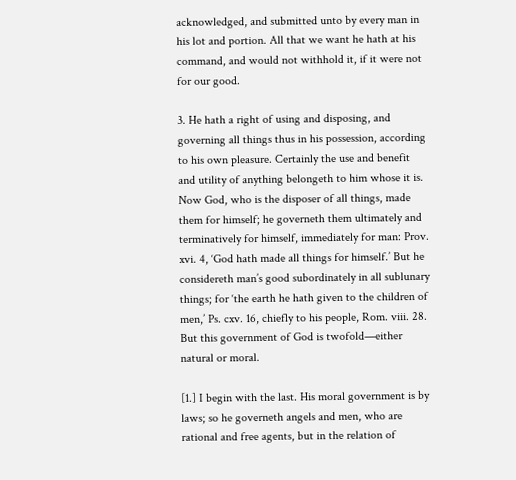acknowledged, and submitted unto by every man in his lot and portion. All that we want he hath at his command, and would not withhold it, if it were not for our good.

3. He hath a right of using and disposing, and governing all things thus in his possession, according to his own pleasure. Certainly the use and benefit and utility of anything belongeth to him whose it is. Now God, who is the disposer of all things, made them for himself; he governeth them ultimately and terminatively for himself, immediately for man: Prov. xvi. 4, ‘God hath made all things for himself.’ But he considereth man’s good subordinately in all sublunary things; for ‘the earth he hath given to the children of men,’ Ps. cxv. 16, chiefly to his people, Rom. viii. 28. But this government of God is twofold—either natural or moral.

[1.] I begin with the last. His moral government is by laws; so he governeth angels and men, who are rational and free agents, but in the relation of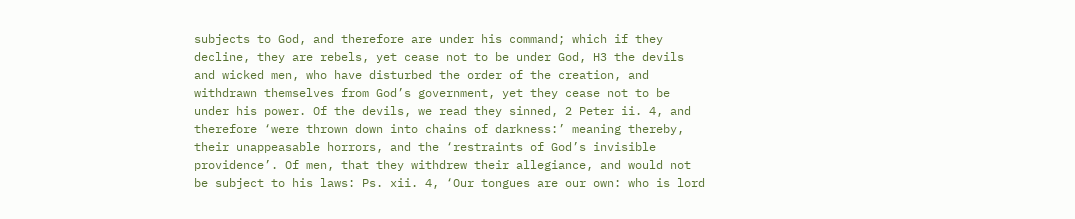subjects to God, and therefore are under his command; which if they decline, they are rebels, yet cease not to be under God, H3 the devils and wicked men, who have disturbed the order of the creation, and withdrawn themselves from God’s government, yet they cease not to be under his power. Of the devils, we read they sinned, 2 Peter ii. 4, and therefore ‘were thrown down into chains of darkness:’ meaning thereby, their unappeasable horrors, and the ‘restraints of God’s invisible providence’. Of men, that they withdrew their allegiance, and would not be subject to his laws: Ps. xii. 4, ‘Our tongues are our own: who is lord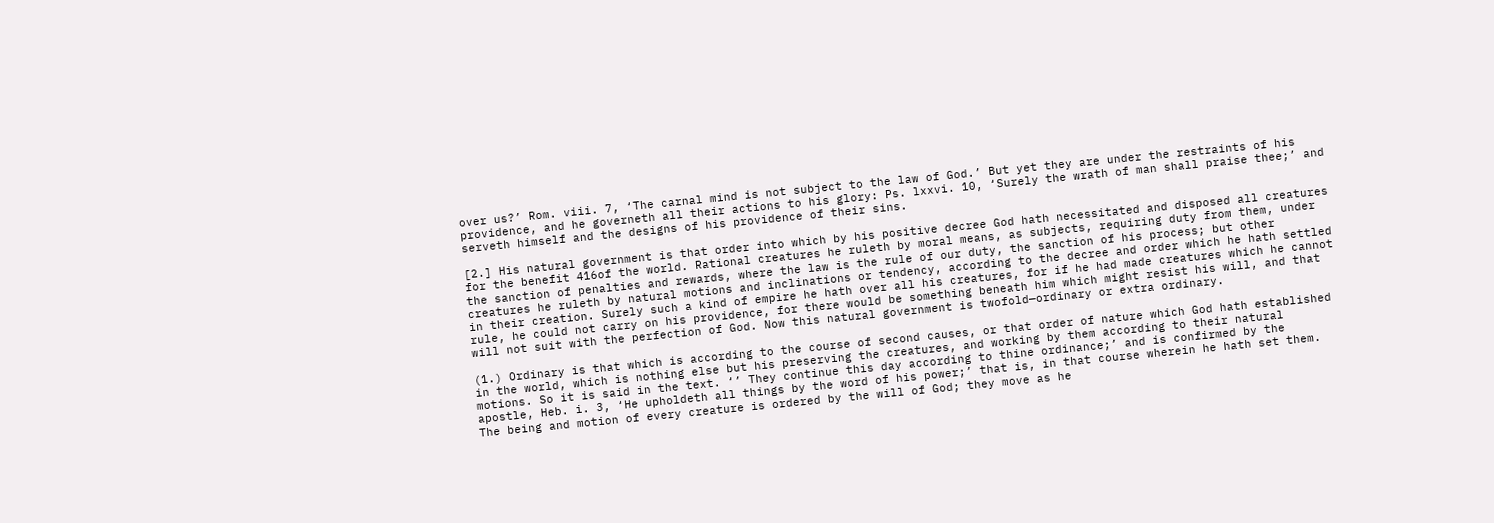over us?’ Rom. viii. 7, ‘The carnal mind is not subject to the law of God.’ But yet they are under the restraints of his providence, and he governeth all their actions to his glory: Ps. lxxvi. 10, ‘Surely the wrath of man shall praise thee;’ and serveth himself and the designs of his providence of their sins.

[2.] His natural government is that order into which by his positive decree God hath necessitated and disposed all creatures for the benefit 416of the world. Rational creatures he ruleth by moral means, as subjects, requiring duty from them, under the sanction of penalties and rewards, where the law is the rule of our duty, the sanction of his process; but other creatures he ruleth by natural motions and inclinations or tendency, according to the decree and order which he hath settled in their creation. Surely such a kind of empire he hath over all his creatures, for if he had made creatures which he cannot rule, he could not carry on his providence, for there would be something beneath him which might resist his will, and that will not suit with the perfection of God. Now this natural government is twofold—ordinary or extra ordinary.

(1.) Ordinary is that which is according to the course of second causes, or that order of nature which God hath established in the world, which is nothing else but his preserving the creatures, and working by them according to their natural motions. So it is said in the text. ‘’ They continue this day according to thine ordinance;’ and is confirmed by the apostle, Heb. i. 3, ‘He upholdeth all things by the word of his power;’ that is, in that course wherein he hath set them. The being and motion of every creature is ordered by the will of God; they move as he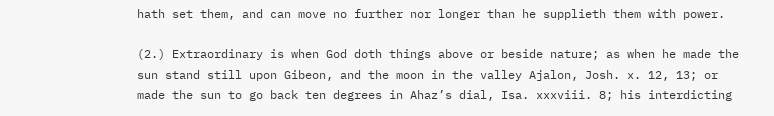hath set them, and can move no further nor longer than he supplieth them with power.

(2.) Extraordinary is when God doth things above or beside nature; as when he made the sun stand still upon Gibeon, and the moon in the valley Ajalon, Josh. x. 12, 13; or made the sun to go back ten degrees in Ahaz’s dial, Isa. xxxviii. 8; his interdicting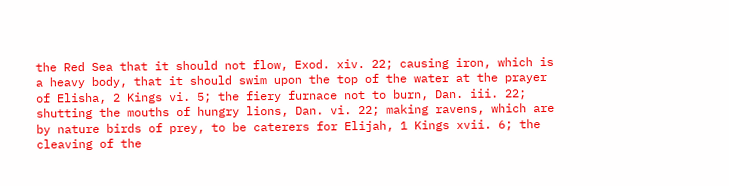the Red Sea that it should not flow, Exod. xiv. 22; causing iron, which is a heavy body, that it should swim upon the top of the water at the prayer of Elisha, 2 Kings vi. 5; the fiery furnace not to burn, Dan. iii. 22; shutting the mouths of hungry lions, Dan. vi. 22; making ravens, which are by nature birds of prey, to be caterers for Elijah, 1 Kings xvii. 6; the cleaving of the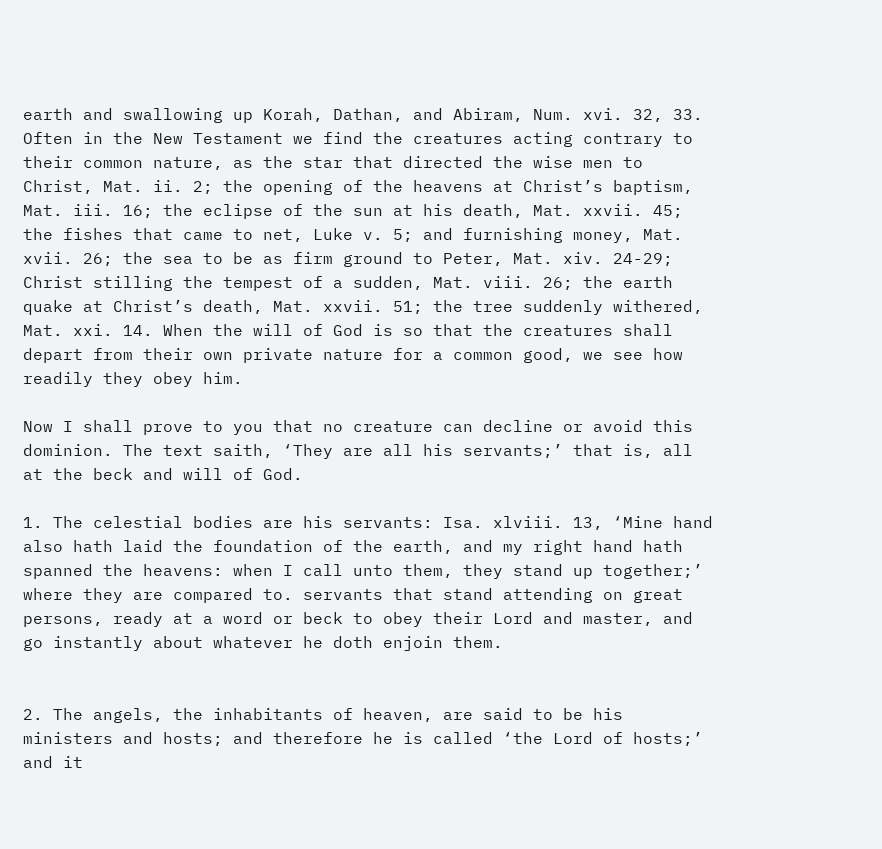earth and swallowing up Korah, Dathan, and Abiram, Num. xvi. 32, 33. Often in the New Testament we find the creatures acting contrary to their common nature, as the star that directed the wise men to Christ, Mat. ii. 2; the opening of the heavens at Christ’s baptism, Mat. iii. 16; the eclipse of the sun at his death, Mat. xxvii. 45; the fishes that came to net, Luke v. 5; and furnishing money, Mat. xvii. 26; the sea to be as firm ground to Peter, Mat. xiv. 24-29; Christ stilling the tempest of a sudden, Mat. viii. 26; the earth quake at Christ’s death, Mat. xxvii. 51; the tree suddenly withered, Mat. xxi. 14. When the will of God is so that the creatures shall depart from their own private nature for a common good, we see how readily they obey him.

Now I shall prove to you that no creature can decline or avoid this dominion. The text saith, ‘They are all his servants;’ that is, all at the beck and will of God.

1. The celestial bodies are his servants: Isa. xlviii. 13, ‘Mine hand also hath laid the foundation of the earth, and my right hand hath spanned the heavens: when I call unto them, they stand up together;’ where they are compared to. servants that stand attending on great persons, ready at a word or beck to obey their Lord and master, and go instantly about whatever he doth enjoin them.


2. The angels, the inhabitants of heaven, are said to be his ministers and hosts; and therefore he is called ‘the Lord of hosts;’ and it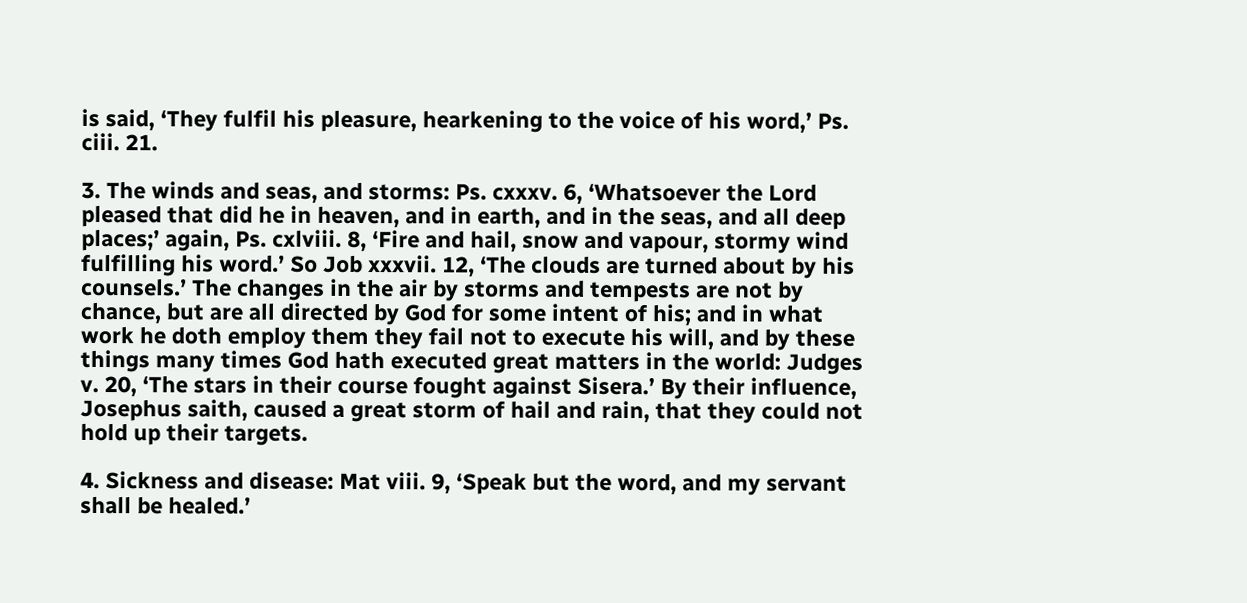is said, ‘They fulfil his pleasure, hearkening to the voice of his word,’ Ps. ciii. 21.

3. The winds and seas, and storms: Ps. cxxxv. 6, ‘Whatsoever the Lord pleased that did he in heaven, and in earth, and in the seas, and all deep places;’ again, Ps. cxlviii. 8, ‘Fire and hail, snow and vapour, stormy wind fulfilling his word.’ So Job xxxvii. 12, ‘The clouds are turned about by his counsels.’ The changes in the air by storms and tempests are not by chance, but are all directed by God for some intent of his; and in what work he doth employ them they fail not to execute his will, and by these things many times God hath executed great matters in the world: Judges v. 20, ‘The stars in their course fought against Sisera.’ By their influence, Josephus saith, caused a great storm of hail and rain, that they could not hold up their targets.

4. Sickness and disease: Mat viii. 9, ‘Speak but the word, and my servant shall be healed.’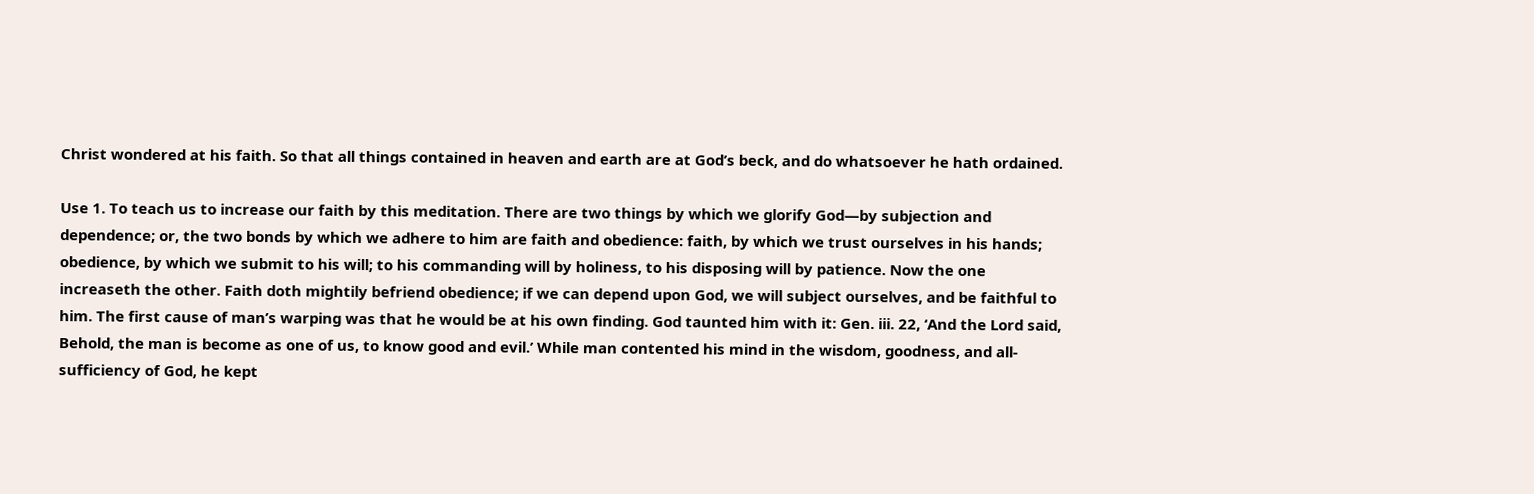Christ wondered at his faith. So that all things contained in heaven and earth are at God’s beck, and do whatsoever he hath ordained.

Use 1. To teach us to increase our faith by this meditation. There are two things by which we glorify God—by subjection and dependence; or, the two bonds by which we adhere to him are faith and obedience: faith, by which we trust ourselves in his hands; obedience, by which we submit to his will; to his commanding will by holiness, to his disposing will by patience. Now the one increaseth the other. Faith doth mightily befriend obedience; if we can depend upon God, we will subject ourselves, and be faithful to him. The first cause of man’s warping was that he would be at his own finding. God taunted him with it: Gen. iii. 22, ‘And the Lord said, Behold, the man is become as one of us, to know good and evil.’ While man contented his mind in the wisdom, goodness, and all-sufficiency of God, he kept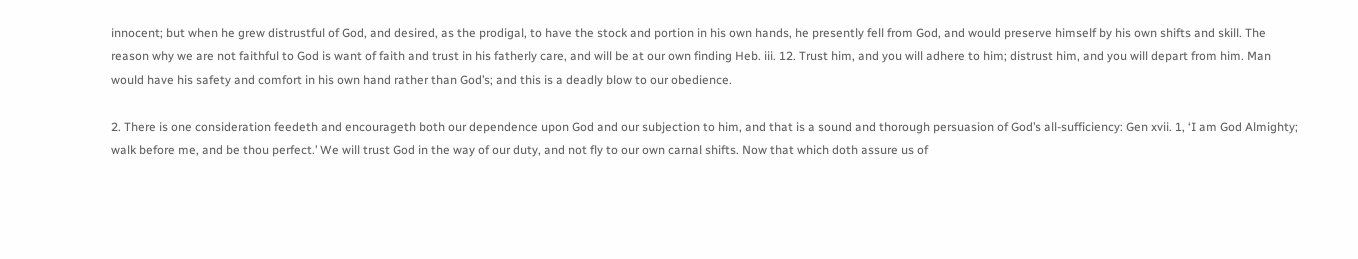innocent; but when he grew distrustful of God, and desired, as the prodigal, to have the stock and portion in his own hands, he presently fell from God, and would preserve himself by his own shifts and skill. The reason why we are not faithful to God is want of faith and trust in his fatherly care, and will be at our own finding Heb. iii. 12. Trust him, and you will adhere to him; distrust him, and you will depart from him. Man would have his safety and comfort in his own hand rather than God’s; and this is a deadly blow to our obedience.

2. There is one consideration feedeth and encourageth both our dependence upon God and our subjection to him, and that is a sound and thorough persuasion of God’s all-sufficiency: Gen xvii. 1, ‘I am God Almighty; walk before me, and be thou perfect.’ We will trust God in the way of our duty, and not fly to our own carnal shifts. Now that which doth assure us of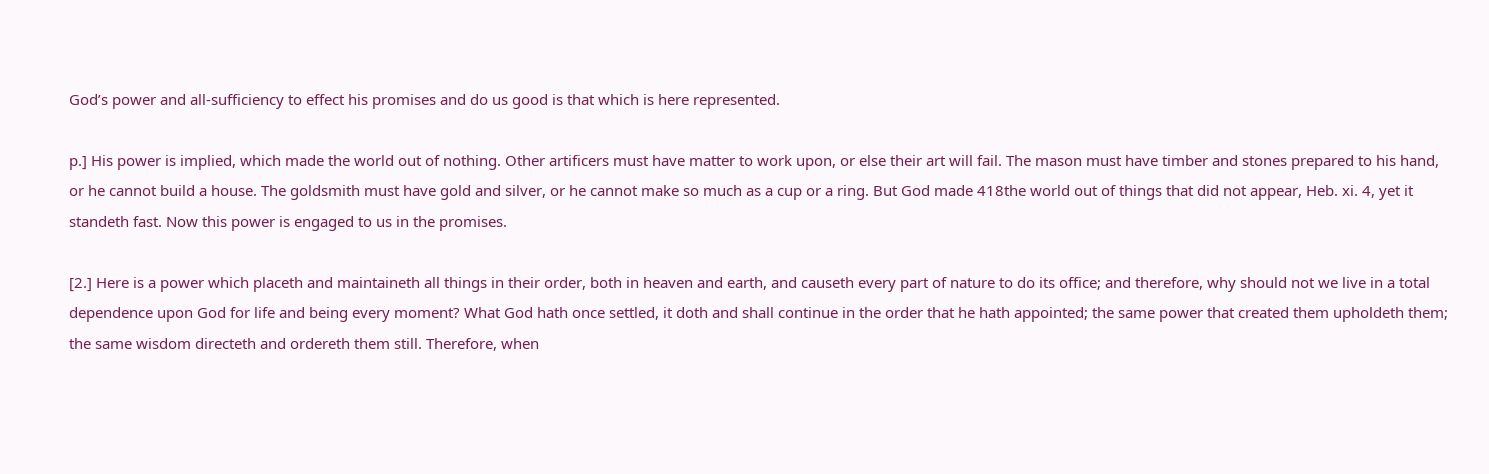God’s power and all-sufficiency to effect his promises and do us good is that which is here represented.

p.] His power is implied, which made the world out of nothing. Other artificers must have matter to work upon, or else their art will fail. The mason must have timber and stones prepared to his hand, or he cannot build a house. The goldsmith must have gold and silver, or he cannot make so much as a cup or a ring. But God made 418the world out of things that did not appear, Heb. xi. 4, yet it standeth fast. Now this power is engaged to us in the promises.

[2.] Here is a power which placeth and maintaineth all things in their order, both in heaven and earth, and causeth every part of nature to do its office; and therefore, why should not we live in a total dependence upon God for life and being every moment? What God hath once settled, it doth and shall continue in the order that he hath appointed; the same power that created them upholdeth them; the same wisdom directeth and ordereth them still. Therefore, when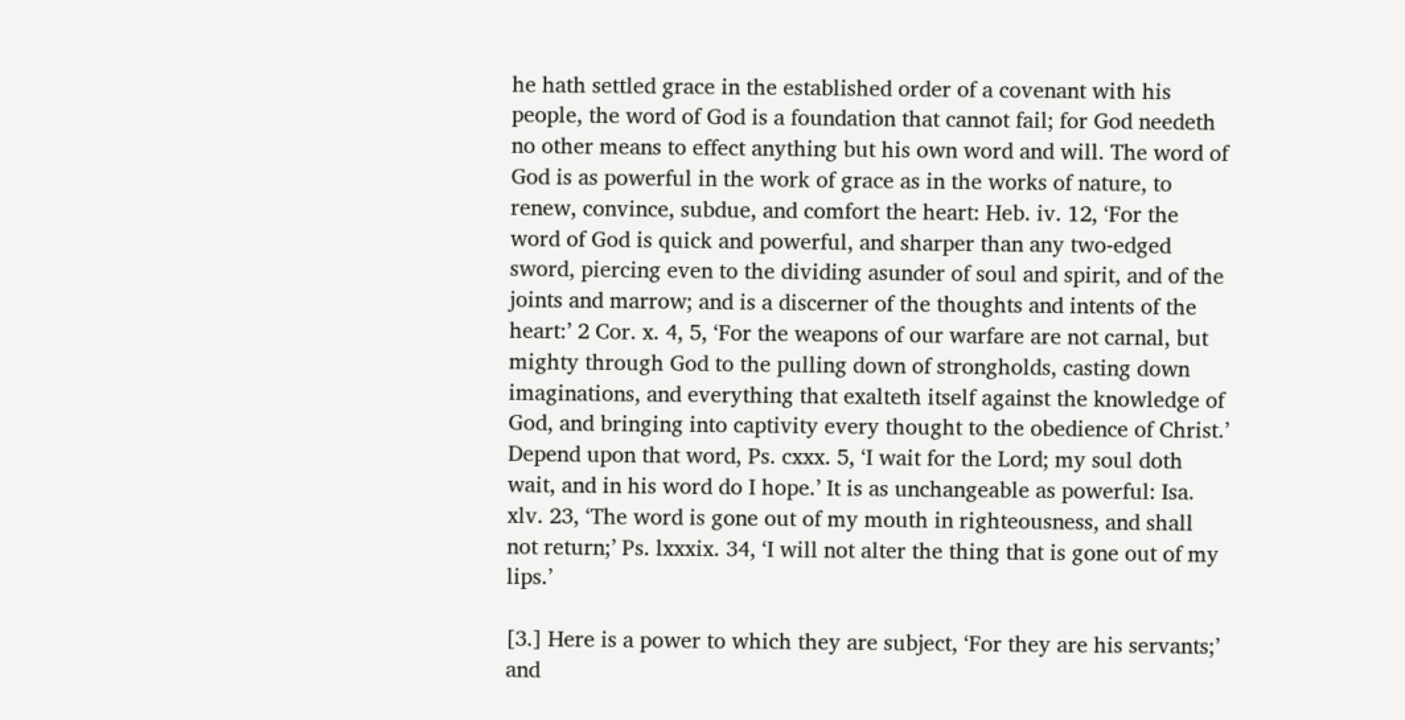he hath settled grace in the established order of a covenant with his people, the word of God is a foundation that cannot fail; for God needeth no other means to effect anything but his own word and will. The word of God is as powerful in the work of grace as in the works of nature, to renew, convince, subdue, and comfort the heart: Heb. iv. 12, ‘For the word of God is quick and powerful, and sharper than any two-edged sword, piercing even to the dividing asunder of soul and spirit, and of the joints and marrow; and is a discerner of the thoughts and intents of the heart:’ 2 Cor. x. 4, 5, ‘For the weapons of our warfare are not carnal, but mighty through God to the pulling down of strongholds, casting down imaginations, and everything that exalteth itself against the knowledge of God, and bringing into captivity every thought to the obedience of Christ.’ Depend upon that word, Ps. cxxx. 5, ‘I wait for the Lord; my soul doth wait, and in his word do I hope.’ It is as unchangeable as powerful: Isa. xlv. 23, ‘The word is gone out of my mouth in righteousness, and shall not return;’ Ps. lxxxix. 34, ‘I will not alter the thing that is gone out of my lips.’

[3.] Here is a power to which they are subject, ‘For they are his servants;’ and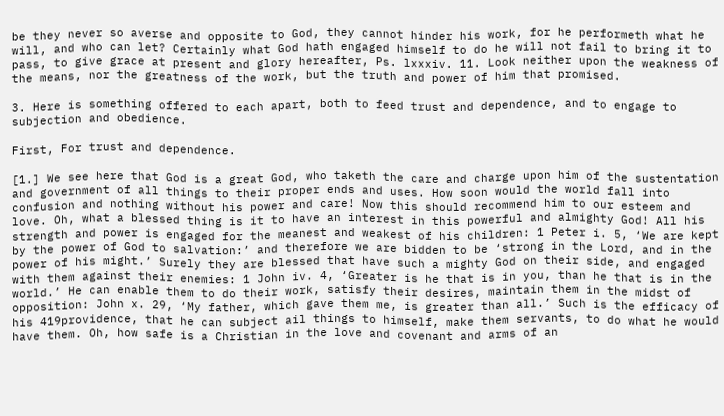be they never so averse and opposite to God, they cannot hinder his work, for he performeth what he will, and who can let? Certainly what God hath engaged himself to do he will not fail to bring it to pass, to give grace at present and glory hereafter, Ps. lxxxiv. 11. Look neither upon the weakness of the means, nor the greatness of the work, but the truth and power of him that promised.

3. Here is something offered to each apart, both to feed trust and dependence, and to engage to subjection and obedience.

First, For trust and dependence.

[1.] We see here that God is a great God, who taketh the care and charge upon him of the sustentation and government of all things to their proper ends and uses. How soon would the world fall into confusion and nothing without his power and care! Now this should recommend him to our esteem and love. Oh, what a blessed thing is it to have an interest in this powerful and almighty God! All his strength and power is engaged for the meanest and weakest of his children: 1 Peter i. 5, ‘We are kept by the power of God to salvation:’ and therefore we are bidden to be ‘strong in the Lord, and in the power of his might.’ Surely they are blessed that have such a mighty God on their side, and engaged with them against their enemies: 1 John iv. 4, ‘Greater is he that is in you, than he that is in the world.’ He can enable them to do their work, satisfy their desires, maintain them in the midst of opposition: John x. 29, ‘My father, which gave them me, is greater than all.’ Such is the efficacy of his 419providence, that he can subject ail things to himself, make them servants, to do what he would have them. Oh, how safe is a Christian in the love and covenant and arms of an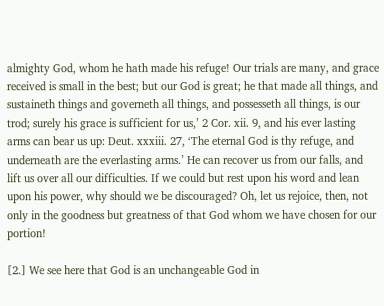almighty God, whom he hath made his refuge! Our trials are many, and grace received is small in the best; but our God is great; he that made all things, and sustaineth things and governeth all things, and possesseth all things, is our trod; surely his grace is sufficient for us,’ 2 Cor. xii. 9, and his ever lasting arms can bear us up: Deut. xxxiii. 27, ‘The eternal God is thy refuge, and underneath are the everlasting arms.’ He can recover us from our falls, and lift us over all our difficulties. If we could but rest upon his word and lean upon his power, why should we be discouraged? Oh, let us rejoice, then, not only in the goodness but greatness of that God whom we have chosen for our portion!

[2.] We see here that God is an unchangeable God in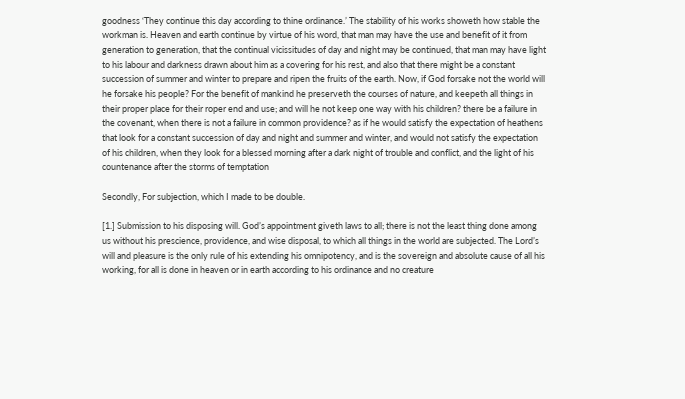goodness ‘They continue this day according to thine ordinance.’ The stability of his works showeth how stable the workman is. Heaven and earth continue by virtue of his word, that man may have the use and benefit of it from generation to generation, that the continual vicissitudes of day and night may be continued, that man may have light to his labour and darkness drawn about him as a covering for his rest, and also that there might be a constant succession of summer and winter to prepare and ripen the fruits of the earth. Now, if God forsake not the world will he forsake his people? For the benefit of mankind he preserveth the courses of nature, and keepeth all things in their proper place for their roper end and use; and will he not keep one way with his children? there be a failure in the covenant, when there is not a failure in common providence? as if he would satisfy the expectation of heathens that look for a constant succession of day and night and summer and winter, and would not satisfy the expectation of his children, when they look for a blessed morning after a dark night of trouble and conflict, and the light of his countenance after the storms of temptation

Secondly, For subjection, which I made to be double.

[1.] Submission to his disposing will. God’s appointment giveth laws to all; there is not the least thing done among us without his prescience, providence, and wise disposal, to which all things in the world are subjected. The Lord’s will and pleasure is the only rule of his extending his omnipotency, and is the sovereign and absolute cause of all his working, for all is done in heaven or in earth according to his ordinance and no creature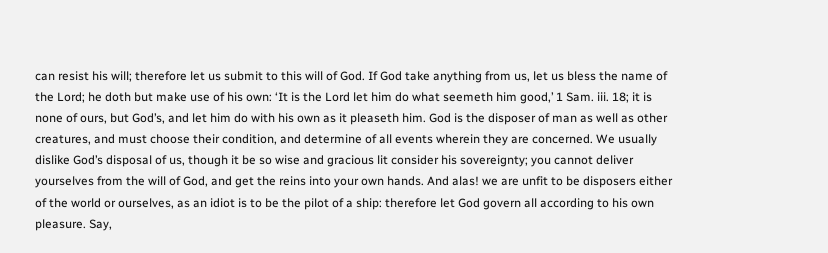can resist his will; therefore let us submit to this will of God. If God take anything from us, let us bless the name of the Lord; he doth but make use of his own: ‘It is the Lord let him do what seemeth him good,’ 1 Sam. iii. 18; it is none of ours, but God’s, and let him do with his own as it pleaseth him. God is the disposer of man as well as other creatures, and must choose their condition, and determine of all events wherein they are concerned. We usually dislike God’s disposal of us, though it be so wise and gracious lit consider his sovereignty; you cannot deliver yourselves from the will of God, and get the reins into your own hands. And alas! we are unfit to be disposers either of the world or ourselves, as an idiot is to be the pilot of a ship: therefore let God govern all according to his own pleasure. Say,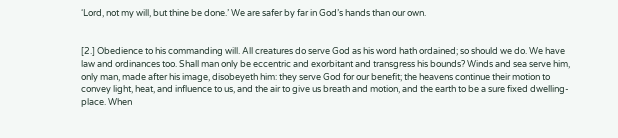‘Lord, not my will, but thine be done.’ We are safer by far in God’s hands than our own.


[2.] Obedience to his commanding will. All creatures do serve God as his word hath ordained; so should we do. We have law and ordinances too. Shall man only be eccentric and exorbitant and transgress his bounds? Winds and sea serve him, only man, made after his image, disobeyeth him: they serve God for our benefit; the heavens continue their motion to convey light, heat, and influence to us, and the air to give us breath and motion, and the earth to be a sure fixed dwelling-place. When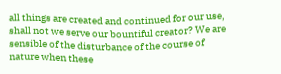all things are created and continued for our use, shall not we serve our bountiful creator? We are sensible of the disturbance of the course of nature when these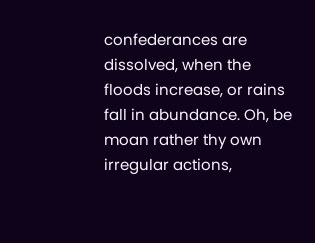confederances are dissolved, when the floods increase, or rains fall in abundance. Oh, be moan rather thy own irregular actions,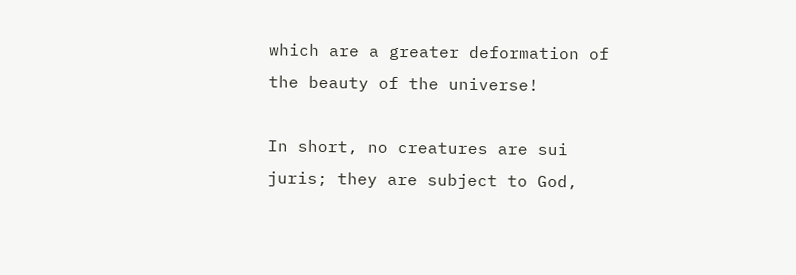which are a greater deformation of the beauty of the universe!

In short, no creatures are sui juris; they are subject to God,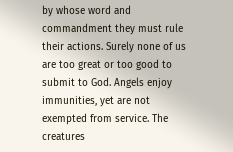by whose word and commandment they must rule their actions. Surely none of us are too great or too good to submit to God. Angels enjoy immunities, yet are not exempted from service. The creatures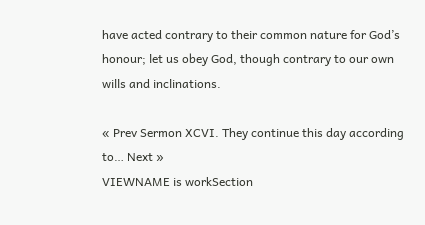have acted contrary to their common nature for God’s honour; let us obey God, though contrary to our own wills and inclinations.

« Prev Sermon XCVI. They continue this day according to… Next »
VIEWNAME is workSection